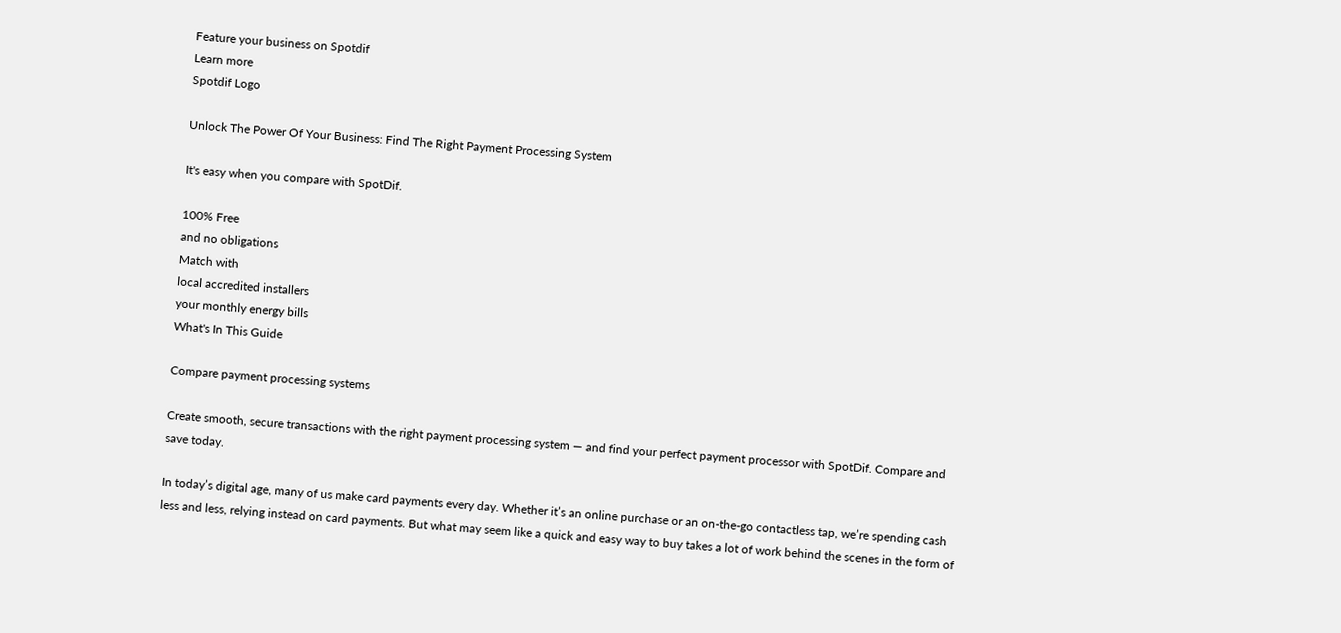Feature your business on Spotdif
Learn more
Spotdif Logo

Unlock The Power Of Your Business: Find The Right Payment Processing System

It's easy when you compare with SpotDif.

100% Free
and no obligations
Match with
local accredited installers
your monthly energy bills
What's In This Guide

Compare payment processing systems

Create smooth, secure transactions with the right payment processing system — and find your perfect payment processor with SpotDif. Compare and save today.

In today’s digital age, many of us make card payments every day. Whether it’s an online purchase or an on-the-go contactless tap, we’re spending cash less and less, relying instead on card payments. But what may seem like a quick and easy way to buy takes a lot of work behind the scenes in the form of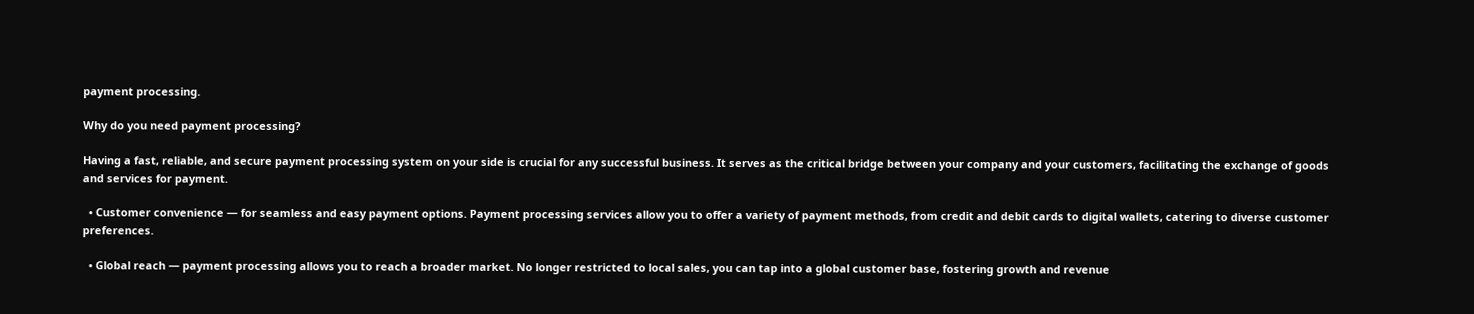payment processing.

Why do you need payment processing?

Having a fast, reliable, and secure payment processing system on your side is crucial for any successful business. It serves as the critical bridge between your company and your customers, facilitating the exchange of goods and services for payment.

  • Customer convenience — for seamless and easy payment options. Payment processing services allow you to offer a variety of payment methods, from credit and debit cards to digital wallets, catering to diverse customer preferences.

  • Global reach — payment processing allows you to reach a broader market. No longer restricted to local sales, you can tap into a global customer base, fostering growth and revenue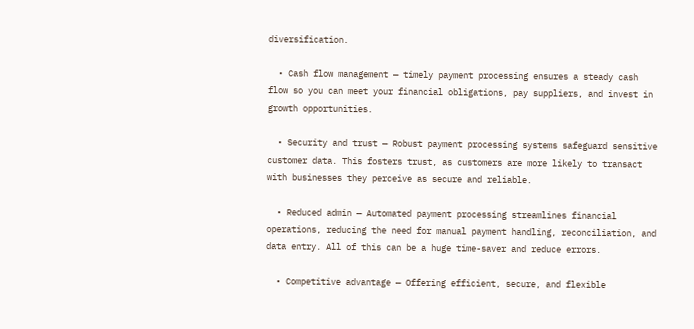diversification.

  • Cash flow management — timely payment processing ensures a steady cash flow so you can meet your financial obligations, pay suppliers, and invest in growth opportunities.

  • Security and trust — Robust payment processing systems safeguard sensitive customer data. This fosters trust, as customers are more likely to transact with businesses they perceive as secure and reliable.

  • Reduced admin — Automated payment processing streamlines financial operations, reducing the need for manual payment handling, reconciliation, and data entry. All of this can be a huge time-saver and reduce errors.

  • Competitive advantage — Offering efficient, secure, and flexible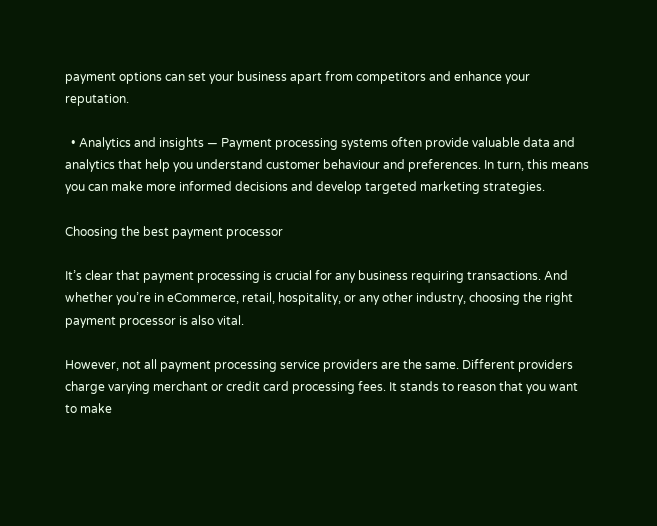payment options can set your business apart from competitors and enhance your reputation.

  • Analytics and insights — Payment processing systems often provide valuable data and analytics that help you understand customer behaviour and preferences. In turn, this means you can make more informed decisions and develop targeted marketing strategies.

Choosing the best payment processor

It’s clear that payment processing is crucial for any business requiring transactions. And whether you’re in eCommerce, retail, hospitality, or any other industry, choosing the right payment processor is also vital.

However, not all payment processing service providers are the same. Different providers charge varying merchant or credit card processing fees. It stands to reason that you want to make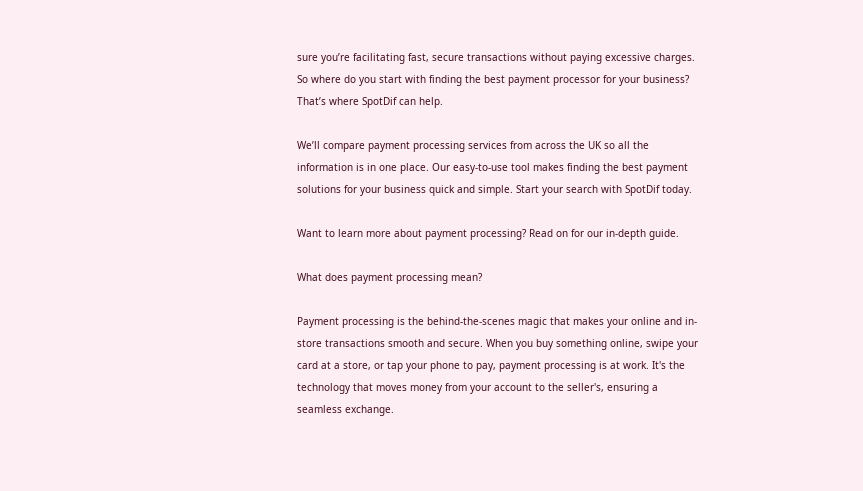sure you’re facilitating fast, secure transactions without paying excessive charges. So where do you start with finding the best payment processor for your business? That’s where SpotDif can help.

We’ll compare payment processing services from across the UK so all the information is in one place. Our easy-to-use tool makes finding the best payment solutions for your business quick and simple. Start your search with SpotDif today.

Want to learn more about payment processing? Read on for our in-depth guide.

What does payment processing mean?

Payment processing is the behind-the-scenes magic that makes your online and in-store transactions smooth and secure. When you buy something online, swipe your card at a store, or tap your phone to pay, payment processing is at work. It's the technology that moves money from your account to the seller's, ensuring a seamless exchange.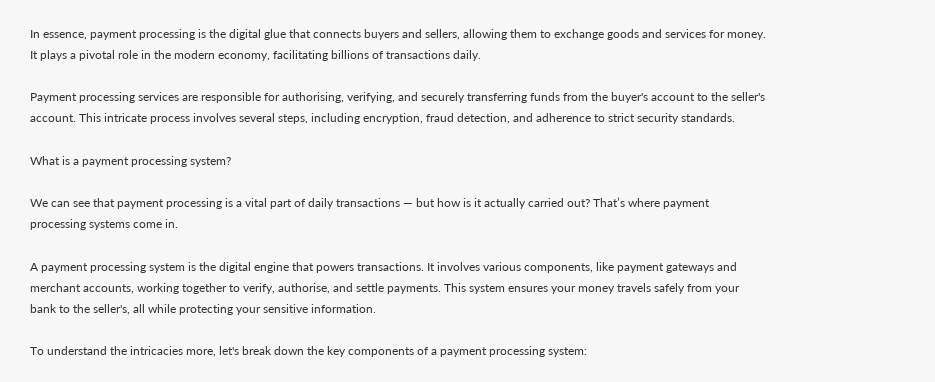In essence, payment processing is the digital glue that connects buyers and sellers, allowing them to exchange goods and services for money. It plays a pivotal role in the modern economy, facilitating billions of transactions daily.

Payment processing services are responsible for authorising, verifying, and securely transferring funds from the buyer's account to the seller's account. This intricate process involves several steps, including encryption, fraud detection, and adherence to strict security standards.

What is a payment processing system?

We can see that payment processing is a vital part of daily transactions — but how is it actually carried out? That’s where payment processing systems come in.

A payment processing system is the digital engine that powers transactions. It involves various components, like payment gateways and merchant accounts, working together to verify, authorise, and settle payments. This system ensures your money travels safely from your bank to the seller's, all while protecting your sensitive information.

To understand the intricacies more, let's break down the key components of a payment processing system: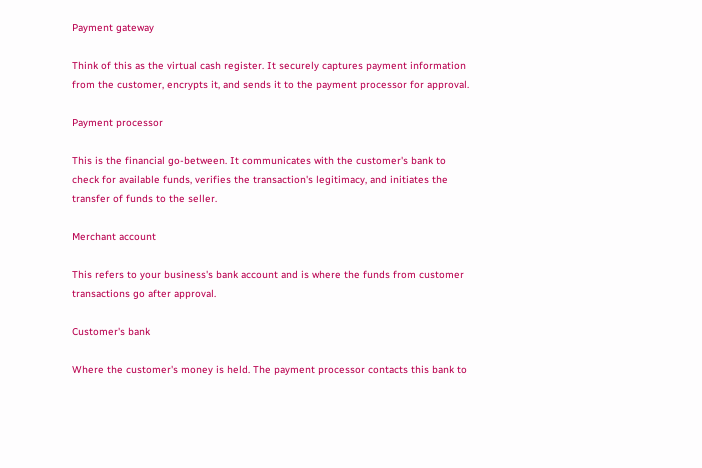Payment gateway

Think of this as the virtual cash register. It securely captures payment information from the customer, encrypts it, and sends it to the payment processor for approval.

Payment processor

This is the financial go-between. It communicates with the customer's bank to check for available funds, verifies the transaction's legitimacy, and initiates the transfer of funds to the seller.

Merchant account

This refers to your business's bank account and is where the funds from customer transactions go after approval.

Customer's bank

Where the customer's money is held. The payment processor contacts this bank to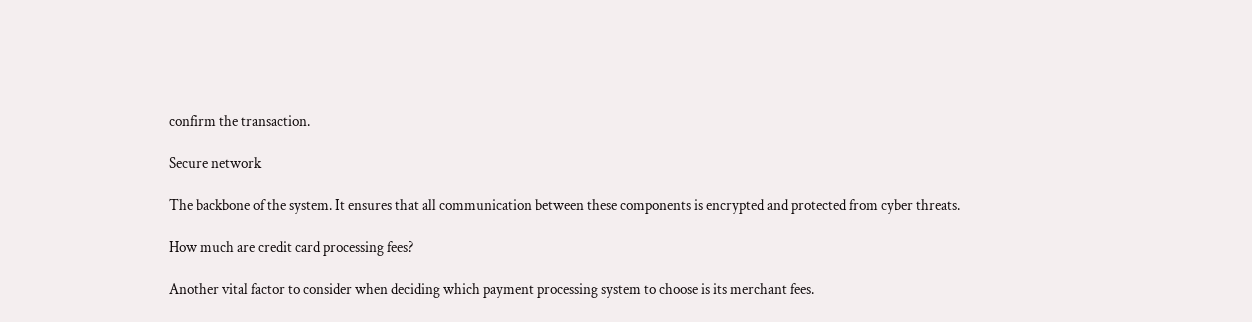confirm the transaction.

Secure network

The backbone of the system. It ensures that all communication between these components is encrypted and protected from cyber threats.

How much are credit card processing fees?

Another vital factor to consider when deciding which payment processing system to choose is its merchant fees.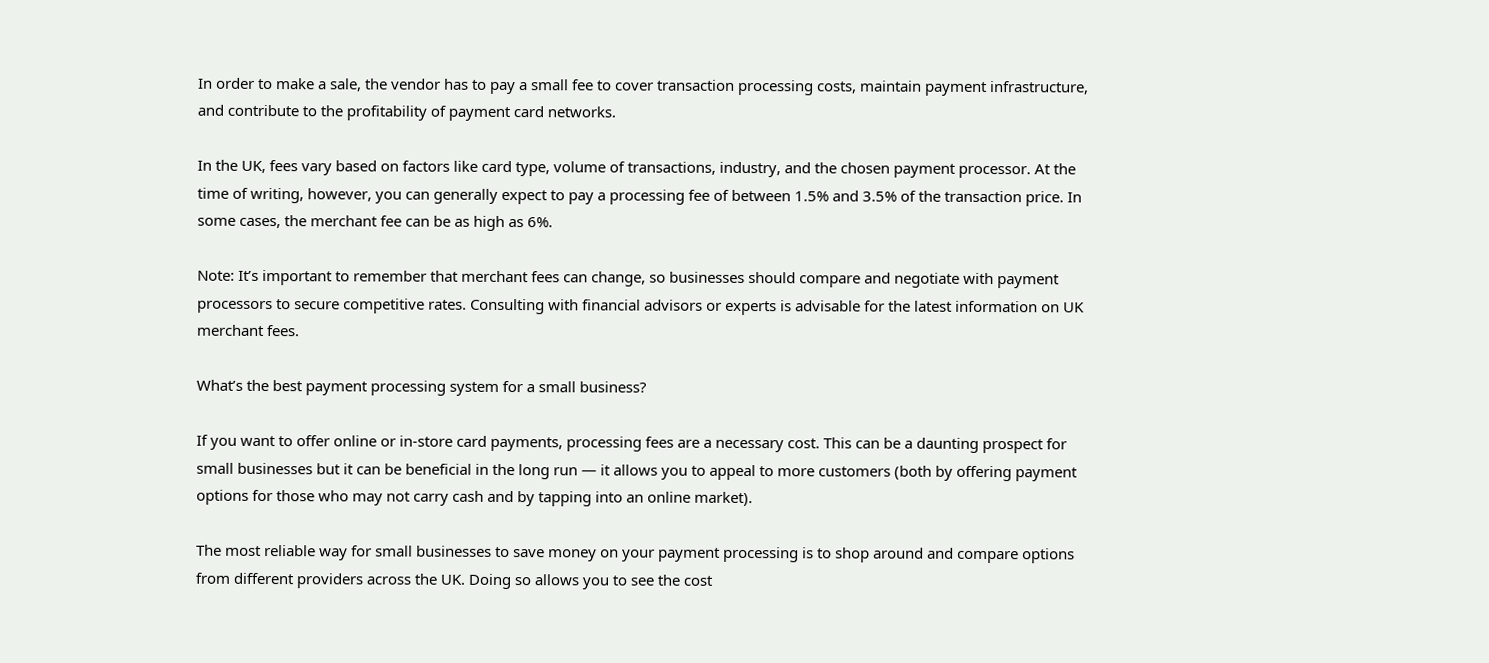In order to make a sale, the vendor has to pay a small fee to cover transaction processing costs, maintain payment infrastructure, and contribute to the profitability of payment card networks.

In the UK, fees vary based on factors like card type, volume of transactions, industry, and the chosen payment processor. At the time of writing, however, you can generally expect to pay a processing fee of between 1.5% and 3.5% of the transaction price. In some cases, the merchant fee can be as high as 6%.

Note: It’s important to remember that merchant fees can change, so businesses should compare and negotiate with payment processors to secure competitive rates. Consulting with financial advisors or experts is advisable for the latest information on UK merchant fees.

What’s the best payment processing system for a small business?

If you want to offer online or in-store card payments, processing fees are a necessary cost. This can be a daunting prospect for small businesses but it can be beneficial in the long run — it allows you to appeal to more customers (both by offering payment options for those who may not carry cash and by tapping into an online market).

The most reliable way for small businesses to save money on your payment processing is to shop around and compare options from different providers across the UK. Doing so allows you to see the cost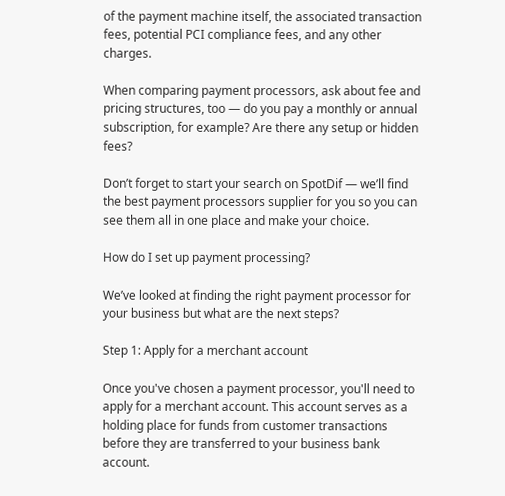of the payment machine itself, the associated transaction fees, potential PCI compliance fees, and any other charges.

When comparing payment processors, ask about fee and pricing structures, too — do you pay a monthly or annual subscription, for example? Are there any setup or hidden fees?

Don’t forget to start your search on SpotDif — we’ll find the best payment processors supplier for you so you can see them all in one place and make your choice.

How do I set up payment processing?

We’ve looked at finding the right payment processor for your business but what are the next steps?

Step 1: Apply for a merchant account

Once you've chosen a payment processor, you'll need to apply for a merchant account. This account serves as a holding place for funds from customer transactions before they are transferred to your business bank account.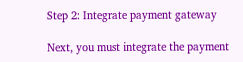Step 2: Integrate payment gateway

Next, you must integrate the payment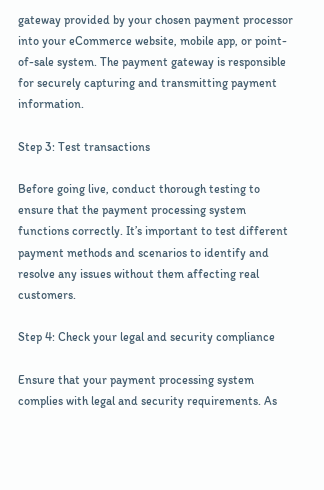gateway provided by your chosen payment processor into your eCommerce website, mobile app, or point-of-sale system. The payment gateway is responsible for securely capturing and transmitting payment information.

Step 3: Test transactions

Before going live, conduct thorough testing to ensure that the payment processing system functions correctly. It’s important to test different payment methods and scenarios to identify and resolve any issues without them affecting real customers.

Step 4: Check your legal and security compliance

Ensure that your payment processing system complies with legal and security requirements. As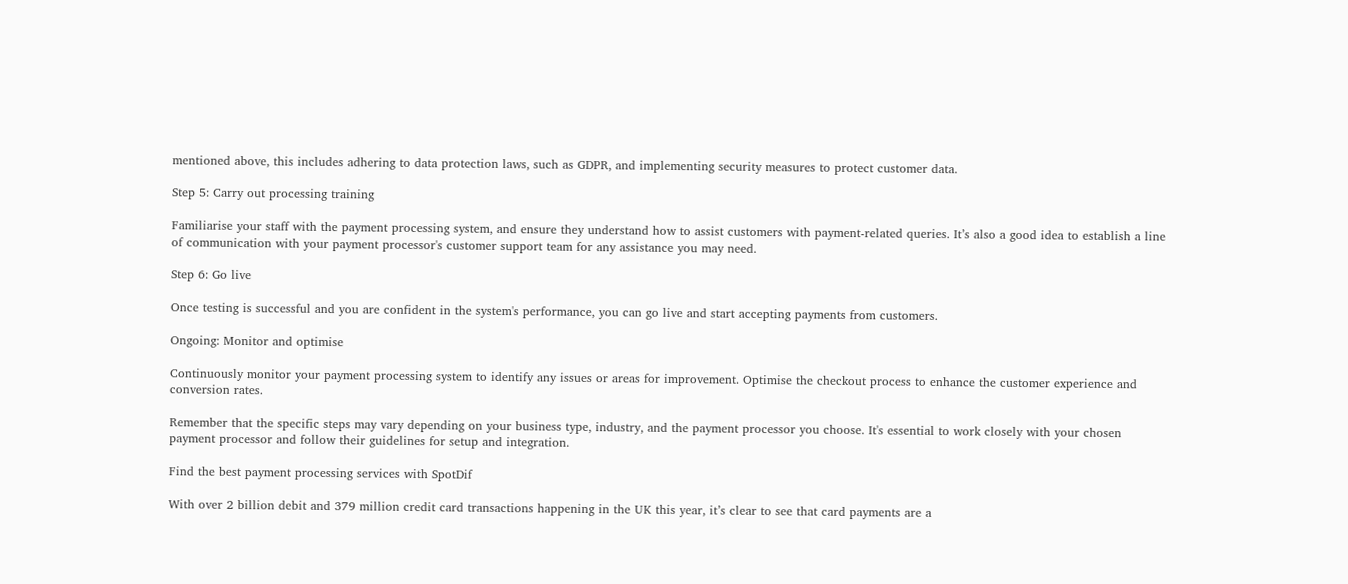mentioned above, this includes adhering to data protection laws, such as GDPR, and implementing security measures to protect customer data.

Step 5: Carry out processing training

Familiarise your staff with the payment processing system, and ensure they understand how to assist customers with payment-related queries. It’s also a good idea to establish a line of communication with your payment processor's customer support team for any assistance you may need.

Step 6: Go live

Once testing is successful and you are confident in the system's performance, you can go live and start accepting payments from customers.

Ongoing: Monitor and optimise

Continuously monitor your payment processing system to identify any issues or areas for improvement. Optimise the checkout process to enhance the customer experience and conversion rates.

Remember that the specific steps may vary depending on your business type, industry, and the payment processor you choose. It's essential to work closely with your chosen payment processor and follow their guidelines for setup and integration.

Find the best payment processing services with SpotDif

With over 2 billion debit and 379 million credit card transactions happening in the UK this year, it’s clear to see that card payments are a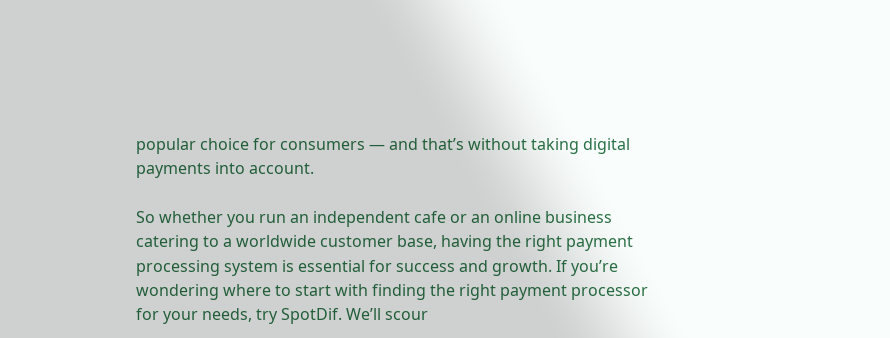popular choice for consumers — and that’s without taking digital payments into account.

So whether you run an independent cafe or an online business catering to a worldwide customer base, having the right payment processing system is essential for success and growth. If you’re wondering where to start with finding the right payment processor for your needs, try SpotDif. We’ll scour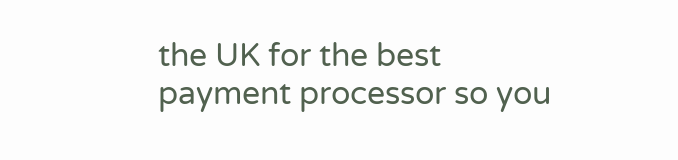the UK for the best payment processor so you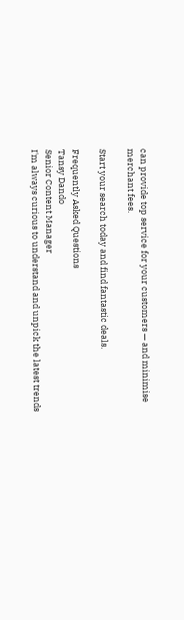can provide top service for your customers — and minimise merchant fees.

Start your search today and find fantastic deals.

Frequently Asked Questions
Tansy Dando
Senior Content Manager
I'm always curious to understand and unpick the latest trends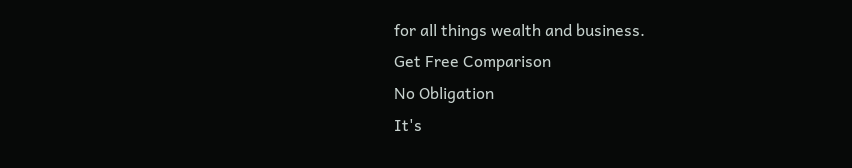for all things wealth and business.
Get Free Comparison
No Obligation
It's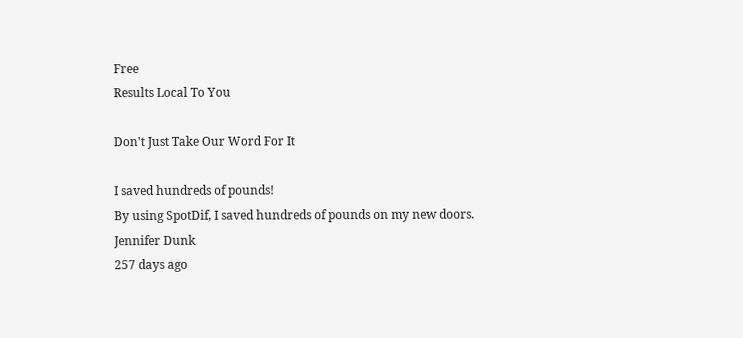Free
Results Local To You

Don't Just Take Our Word For It

I saved hundreds of pounds!
By using SpotDif, I saved hundreds of pounds on my new doors.
Jennifer Dunk
257 days ago